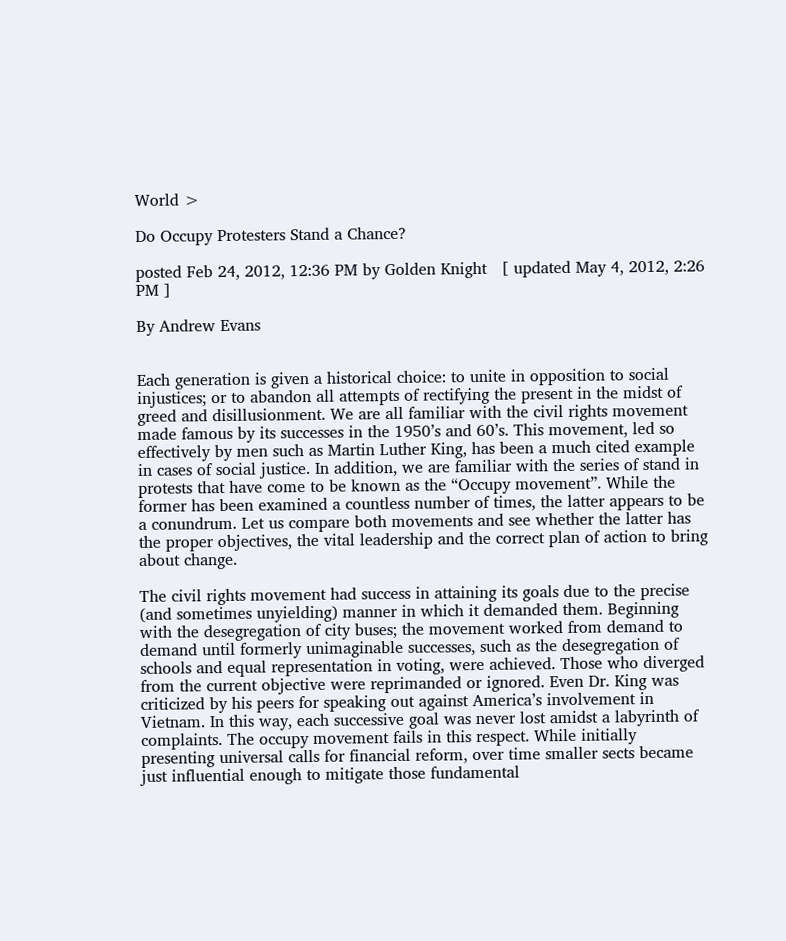World >

Do Occupy Protesters Stand a Chance?

posted Feb 24, 2012, 12:36 PM by Golden Knight   [ updated May 4, 2012, 2:26 PM ]

By Andrew Evans


Each generation is given a historical choice: to unite in opposition to social injustices; or to abandon all attempts of rectifying the present in the midst of greed and disillusionment. We are all familiar with the civil rights movement made famous by its successes in the 1950’s and 60’s. This movement, led so effectively by men such as Martin Luther King, has been a much cited example in cases of social justice. In addition, we are familiar with the series of stand in protests that have come to be known as the “Occupy movement”. While the former has been examined a countless number of times, the latter appears to be a conundrum. Let us compare both movements and see whether the latter has the proper objectives, the vital leadership and the correct plan of action to bring about change.

The civil rights movement had success in attaining its goals due to the precise (and sometimes unyielding) manner in which it demanded them. Beginning with the desegregation of city buses; the movement worked from demand to demand until formerly unimaginable successes, such as the desegregation of schools and equal representation in voting, were achieved. Those who diverged from the current objective were reprimanded or ignored. Even Dr. King was criticized by his peers for speaking out against America’s involvement in Vietnam. In this way, each successive goal was never lost amidst a labyrinth of complaints. The occupy movement fails in this respect. While initially presenting universal calls for financial reform, over time smaller sects became just influential enough to mitigate those fundamental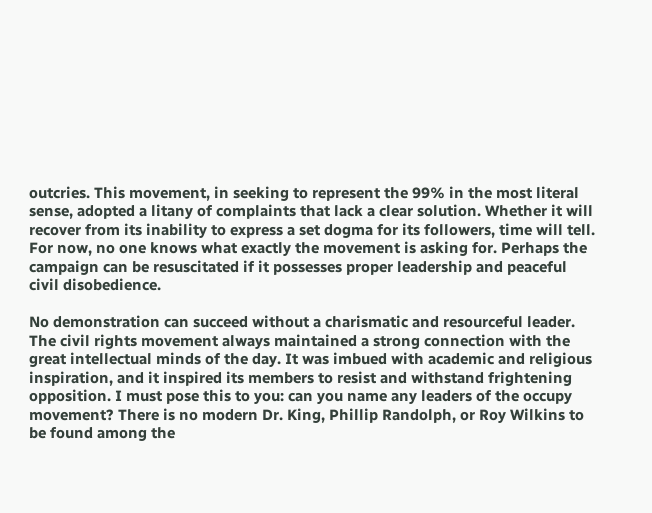outcries. This movement, in seeking to represent the 99% in the most literal sense, adopted a litany of complaints that lack a clear solution. Whether it will recover from its inability to express a set dogma for its followers, time will tell. For now, no one knows what exactly the movement is asking for. Perhaps the campaign can be resuscitated if it possesses proper leadership and peaceful civil disobedience.

No demonstration can succeed without a charismatic and resourceful leader. The civil rights movement always maintained a strong connection with the great intellectual minds of the day. It was imbued with academic and religious inspiration, and it inspired its members to resist and withstand frightening opposition. I must pose this to you: can you name any leaders of the occupy movement? There is no modern Dr. King, Phillip Randolph, or Roy Wilkins to be found among the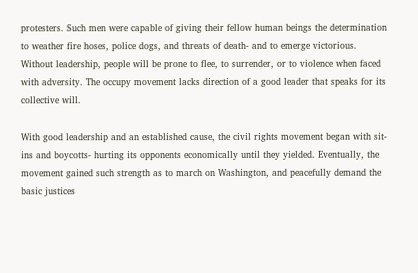protesters. Such men were capable of giving their fellow human beings the determination to weather fire hoses, police dogs, and threats of death- and to emerge victorious. Without leadership, people will be prone to flee, to surrender, or to violence when faced with adversity. The occupy movement lacks direction of a good leader that speaks for its collective will.

With good leadership and an established cause, the civil rights movement began with sit-ins and boycotts- hurting its opponents economically until they yielded. Eventually, the movement gained such strength as to march on Washington, and peacefully demand the basic justices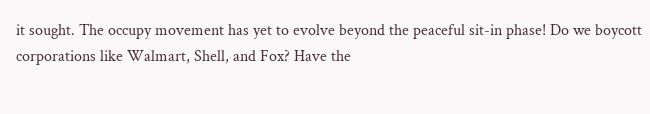it sought. The occupy movement has yet to evolve beyond the peaceful sit-in phase! Do we boycott corporations like Walmart, Shell, and Fox? Have the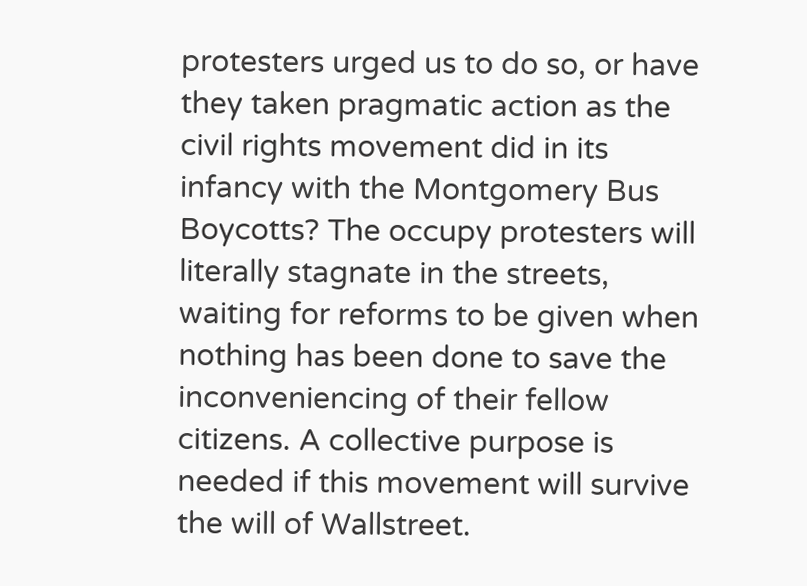protesters urged us to do so, or have they taken pragmatic action as the civil rights movement did in its infancy with the Montgomery Bus Boycotts? The occupy protesters will literally stagnate in the streets, waiting for reforms to be given when nothing has been done to save the inconveniencing of their fellow citizens. A collective purpose is needed if this movement will survive the will of Wallstreet.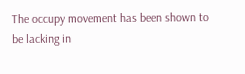The occupy movement has been shown to be lacking in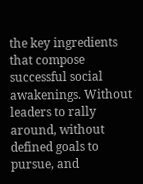the key ingredients that compose successful social awakenings. Without leaders to rally around, without defined goals to pursue, and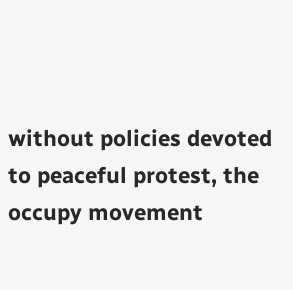without policies devoted to peaceful protest, the occupy movement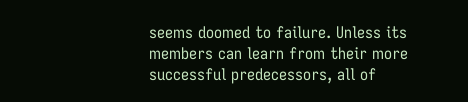seems doomed to failure. Unless its members can learn from their more successful predecessors, all of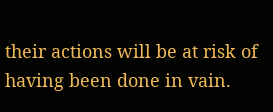their actions will be at risk of having been done in vain.